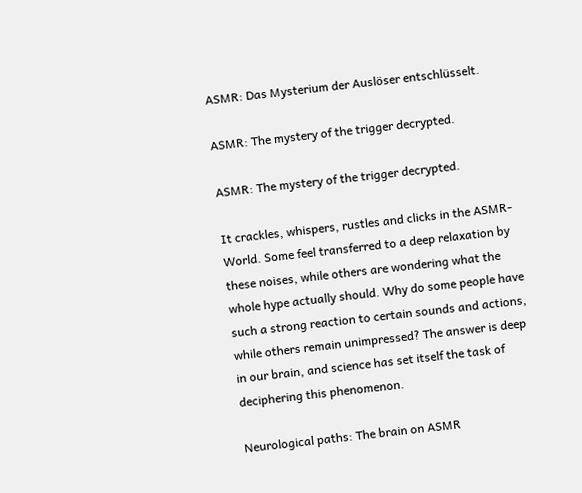ASMR: Das Mysterium der Auslöser entschlüsselt.

ASMR: The mystery of the trigger decrypted.

ASMR: The mystery of the trigger decrypted.

It crackles, whispers, rustles and clicks in the ASMR-World. Some feel transferred to a deep relaxation by these noises, while others are wondering what the whole hype actually should. Why do some people have such a strong reaction to certain sounds and actions, while others remain unimpressed? The answer is deep in our brain, and science has set itself the task of deciphering this phenomenon.

Neurological paths: The brain on ASMR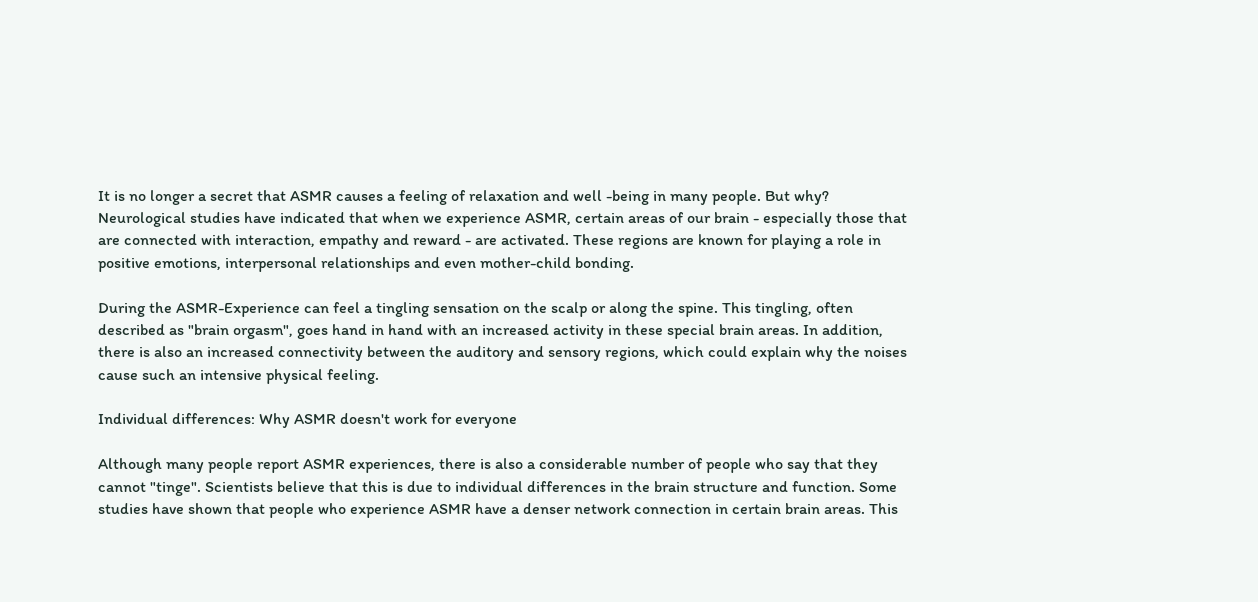It is no longer a secret that ASMR causes a feeling of relaxation and well -being in many people. But why? Neurological studies have indicated that when we experience ASMR, certain areas of our brain - especially those that are connected with interaction, empathy and reward - are activated. These regions are known for playing a role in positive emotions, interpersonal relationships and even mother-child bonding.

During the ASMR-Experience can feel a tingling sensation on the scalp or along the spine. This tingling, often described as "brain orgasm", goes hand in hand with an increased activity in these special brain areas. In addition, there is also an increased connectivity between the auditory and sensory regions, which could explain why the noises cause such an intensive physical feeling.

Individual differences: Why ASMR doesn't work for everyone

Although many people report ASMR experiences, there is also a considerable number of people who say that they cannot "tinge". Scientists believe that this is due to individual differences in the brain structure and function. Some studies have shown that people who experience ASMR have a denser network connection in certain brain areas. This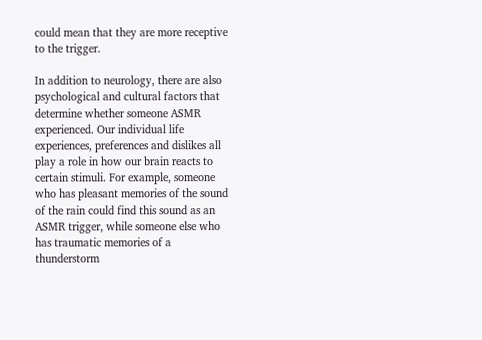could mean that they are more receptive to the trigger.

In addition to neurology, there are also psychological and cultural factors that determine whether someone ASMR experienced. Our individual life experiences, preferences and dislikes all play a role in how our brain reacts to certain stimuli. For example, someone who has pleasant memories of the sound of the rain could find this sound as an ASMR trigger, while someone else who has traumatic memories of a thunderstorm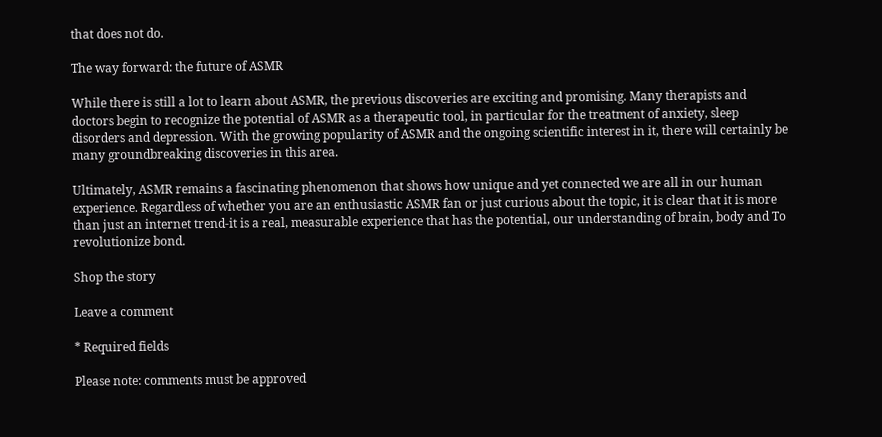that does not do.

The way forward: the future of ASMR

While there is still a lot to learn about ASMR, the previous discoveries are exciting and promising. Many therapists and doctors begin to recognize the potential of ASMR as a therapeutic tool, in particular for the treatment of anxiety, sleep disorders and depression. With the growing popularity of ASMR and the ongoing scientific interest in it, there will certainly be many groundbreaking discoveries in this area.

Ultimately, ASMR remains a fascinating phenomenon that shows how unique and yet connected we are all in our human experience. Regardless of whether you are an enthusiastic ASMR fan or just curious about the topic, it is clear that it is more than just an internet trend-it is a real, measurable experience that has the potential, our understanding of brain, body and To revolutionize bond.

Shop the story

Leave a comment

* Required fields

Please note: comments must be approved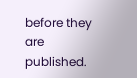before they are published.